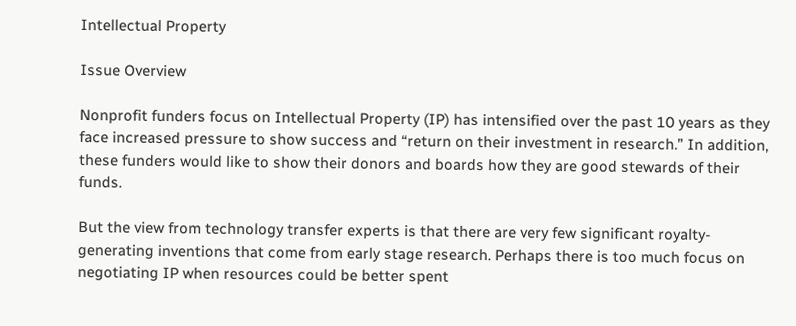Intellectual Property

Issue Overview

Nonprofit funders focus on Intellectual Property (IP) has intensified over the past 10 years as they face increased pressure to show success and “return on their investment in research.” In addition, these funders would like to show their donors and boards how they are good stewards of their funds.

But the view from technology transfer experts is that there are very few significant royalty-generating inventions that come from early stage research. Perhaps there is too much focus on negotiating IP when resources could be better spent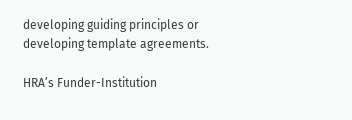developing guiding principles or developing template agreements.

HRA’s Funder-Institution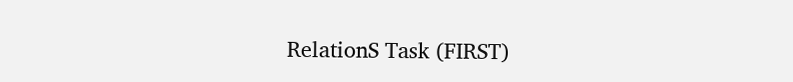RelationS Task (FIRST)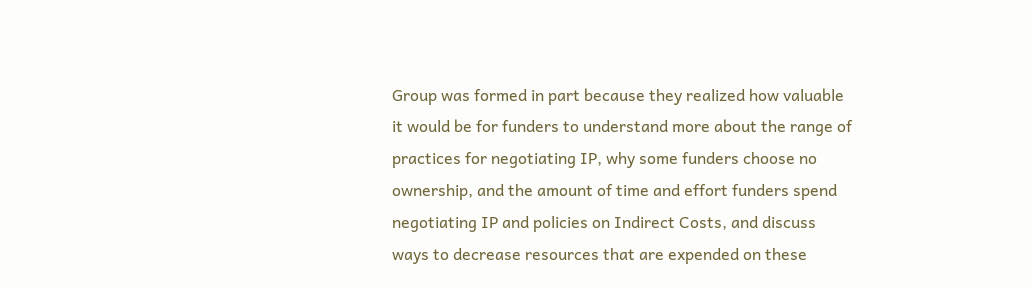Group was formed in part because they realized how valuable it would be for funders to understand more about the range of practices for negotiating IP, why some funders choose no ownership, and the amount of time and effort funders spend negotiating IP and policies on Indirect Costs, and discuss ways to decrease resources that are expended on these